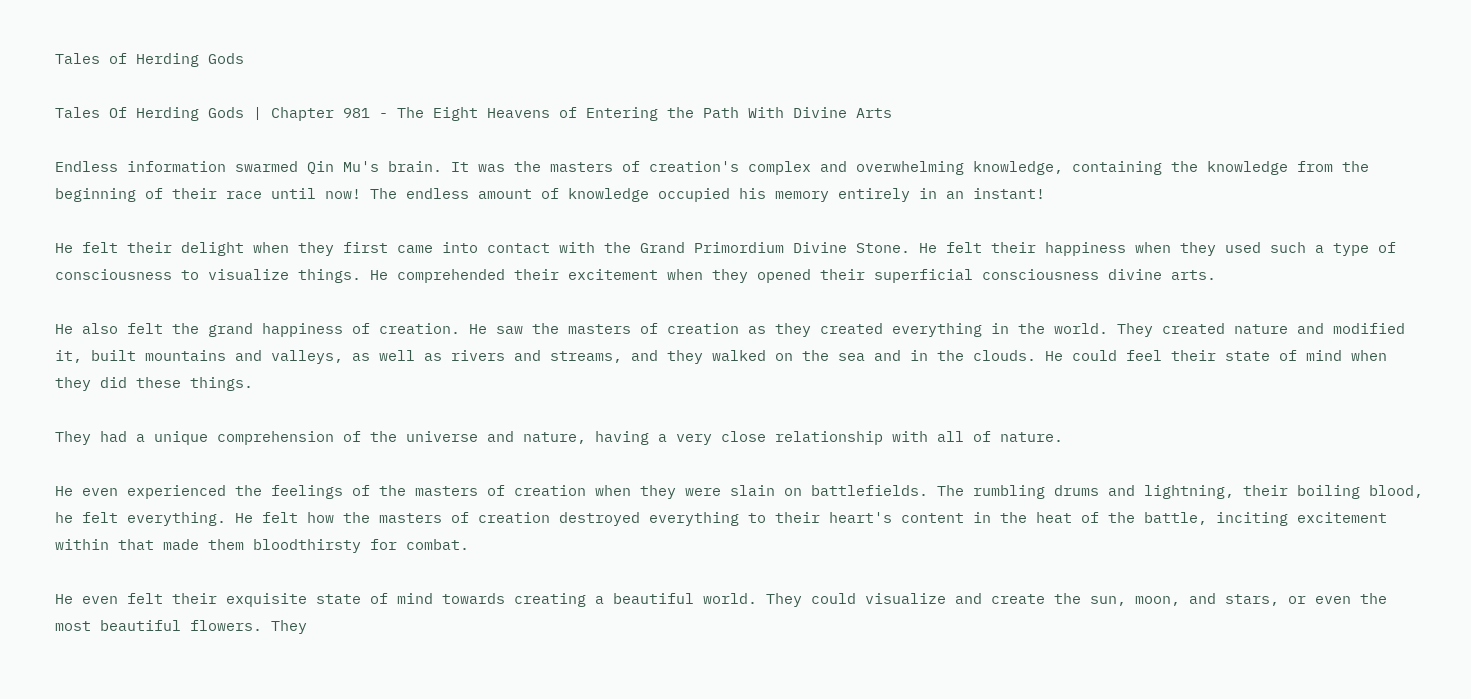Tales of Herding Gods

Tales Of Herding Gods | Chapter 981 - The Eight Heavens of Entering the Path With Divine Arts

Endless information swarmed Qin Mu's brain. It was the masters of creation's complex and overwhelming knowledge, containing the knowledge from the beginning of their race until now! The endless amount of knowledge occupied his memory entirely in an instant!

He felt their delight when they first came into contact with the Grand Primordium Divine Stone. He felt their happiness when they used such a type of consciousness to visualize things. He comprehended their excitement when they opened their superficial consciousness divine arts.

He also felt the grand happiness of creation. He saw the masters of creation as they created everything in the world. They created nature and modified it, built mountains and valleys, as well as rivers and streams, and they walked on the sea and in the clouds. He could feel their state of mind when they did these things.

They had a unique comprehension of the universe and nature, having a very close relationship with all of nature.

He even experienced the feelings of the masters of creation when they were slain on battlefields. The rumbling drums and lightning, their boiling blood, he felt everything. He felt how the masters of creation destroyed everything to their heart's content in the heat of the battle, inciting excitement within that made them bloodthirsty for combat.

He even felt their exquisite state of mind towards creating a beautiful world. They could visualize and create the sun, moon, and stars, or even the most beautiful flowers. They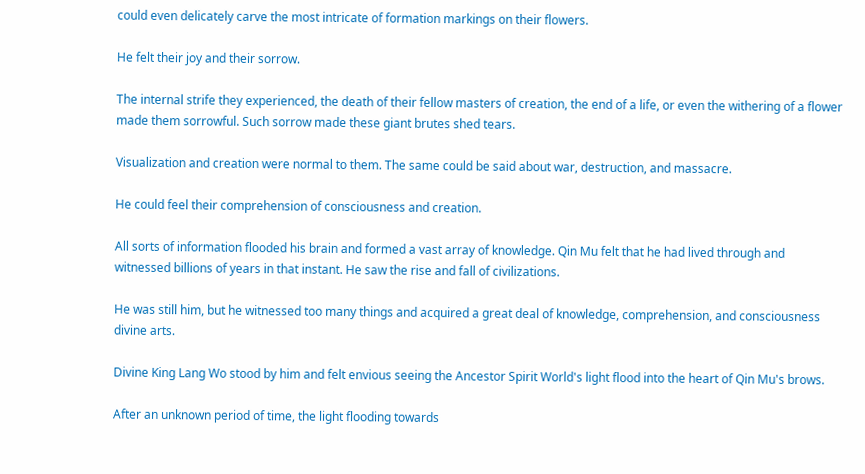could even delicately carve the most intricate of formation markings on their flowers.

He felt their joy and their sorrow.

The internal strife they experienced, the death of their fellow masters of creation, the end of a life, or even the withering of a flower made them sorrowful. Such sorrow made these giant brutes shed tears.

Visualization and creation were normal to them. The same could be said about war, destruction, and massacre.

He could feel their comprehension of consciousness and creation.

All sorts of information flooded his brain and formed a vast array of knowledge. Qin Mu felt that he had lived through and witnessed billions of years in that instant. He saw the rise and fall of civilizations.

He was still him, but he witnessed too many things and acquired a great deal of knowledge, comprehension, and consciousness divine arts.

Divine King Lang Wo stood by him and felt envious seeing the Ancestor Spirit World's light flood into the heart of Qin Mu's brows.

After an unknown period of time, the light flooding towards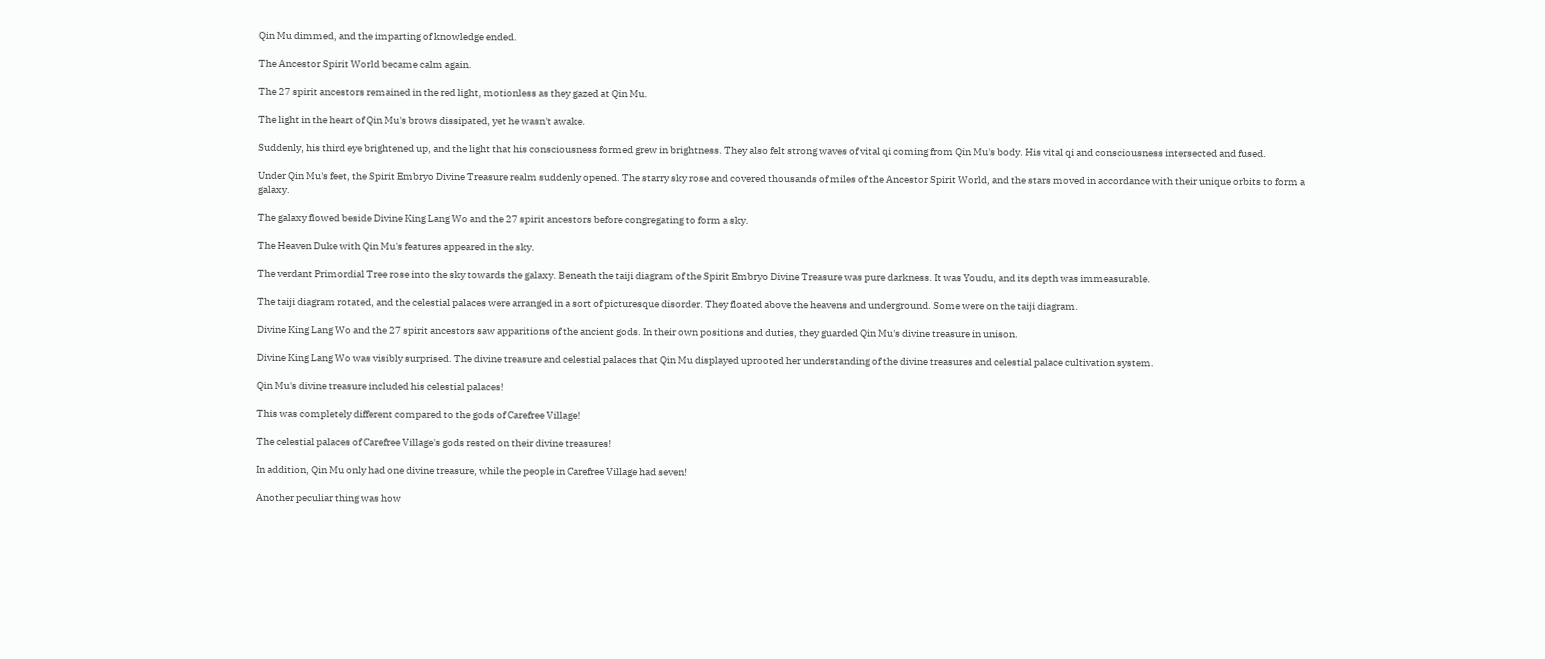Qin Mu dimmed, and the imparting of knowledge ended.

The Ancestor Spirit World became calm again.

The 27 spirit ancestors remained in the red light, motionless as they gazed at Qin Mu.

The light in the heart of Qin Mu's brows dissipated, yet he wasn't awake.

Suddenly, his third eye brightened up, and the light that his consciousness formed grew in brightness. They also felt strong waves of vital qi coming from Qin Mu's body. His vital qi and consciousness intersected and fused.

Under Qin Mu's feet, the Spirit Embryo Divine Treasure realm suddenly opened. The starry sky rose and covered thousands of miles of the Ancestor Spirit World, and the stars moved in accordance with their unique orbits to form a galaxy.

The galaxy flowed beside Divine King Lang Wo and the 27 spirit ancestors before congregating to form a sky.

The Heaven Duke with Qin Mu's features appeared in the sky.

The verdant Primordial Tree rose into the sky towards the galaxy. Beneath the taiji diagram of the Spirit Embryo Divine Treasure was pure darkness. It was Youdu, and its depth was immeasurable.

The taiji diagram rotated, and the celestial palaces were arranged in a sort of picturesque disorder. They floated above the heavens and underground. Some were on the taiji diagram.

Divine King Lang Wo and the 27 spirit ancestors saw apparitions of the ancient gods. In their own positions and duties, they guarded Qin Mu's divine treasure in unison.

Divine King Lang Wo was visibly surprised. The divine treasure and celestial palaces that Qin Mu displayed uprooted her understanding of the divine treasures and celestial palace cultivation system.

Qin Mu's divine treasure included his celestial palaces!

This was completely different compared to the gods of Carefree Village!

The celestial palaces of Carefree Village's gods rested on their divine treasures!

In addition, Qin Mu only had one divine treasure, while the people in Carefree Village had seven!

Another peculiar thing was how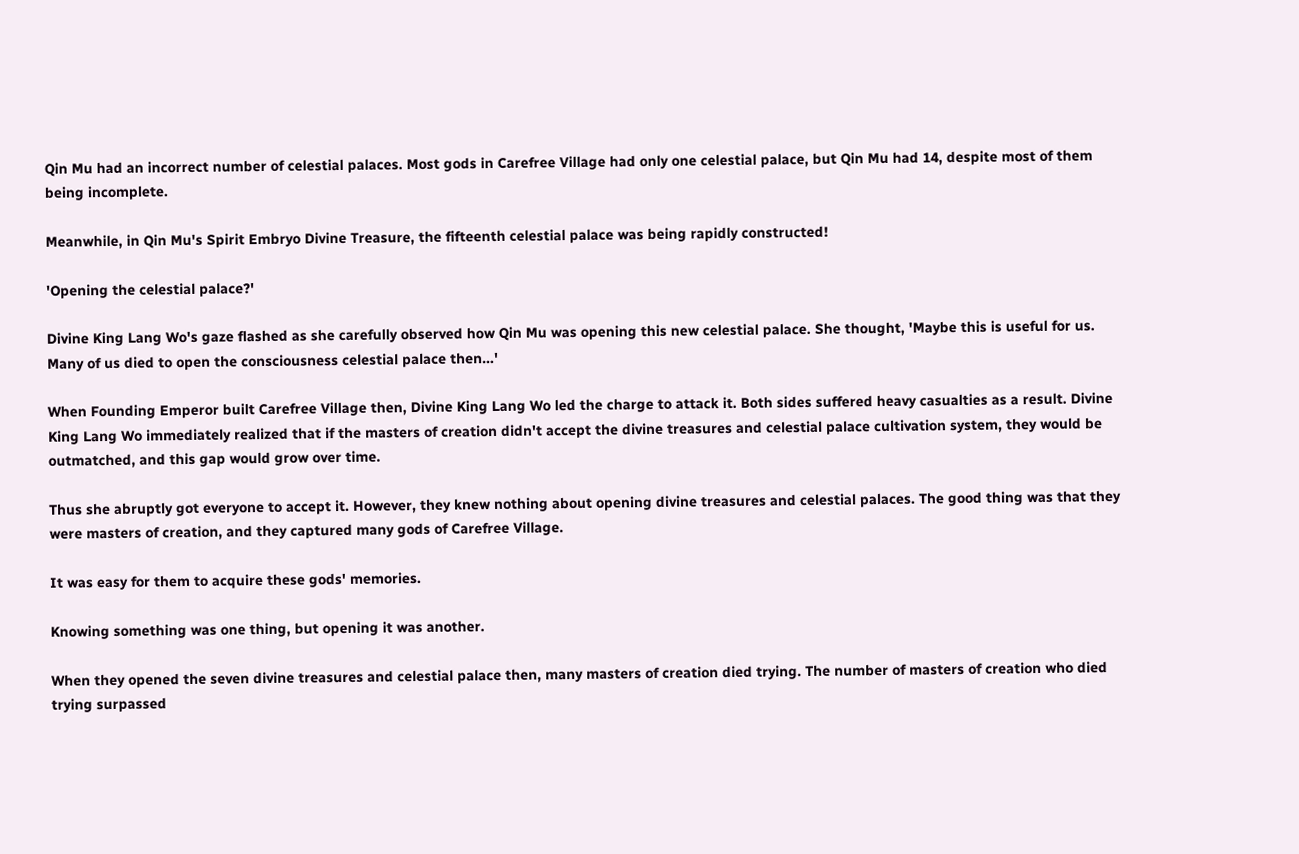Qin Mu had an incorrect number of celestial palaces. Most gods in Carefree Village had only one celestial palace, but Qin Mu had 14, despite most of them being incomplete.

Meanwhile, in Qin Mu's Spirit Embryo Divine Treasure, the fifteenth celestial palace was being rapidly constructed!

'Opening the celestial palace?'

Divine King Lang Wo's gaze flashed as she carefully observed how Qin Mu was opening this new celestial palace. She thought, 'Maybe this is useful for us. Many of us died to open the consciousness celestial palace then…'

When Founding Emperor built Carefree Village then, Divine King Lang Wo led the charge to attack it. Both sides suffered heavy casualties as a result. Divine King Lang Wo immediately realized that if the masters of creation didn't accept the divine treasures and celestial palace cultivation system, they would be outmatched, and this gap would grow over time.

Thus she abruptly got everyone to accept it. However, they knew nothing about opening divine treasures and celestial palaces. The good thing was that they were masters of creation, and they captured many gods of Carefree Village.

It was easy for them to acquire these gods' memories.

Knowing something was one thing, but opening it was another.

When they opened the seven divine treasures and celestial palace then, many masters of creation died trying. The number of masters of creation who died trying surpassed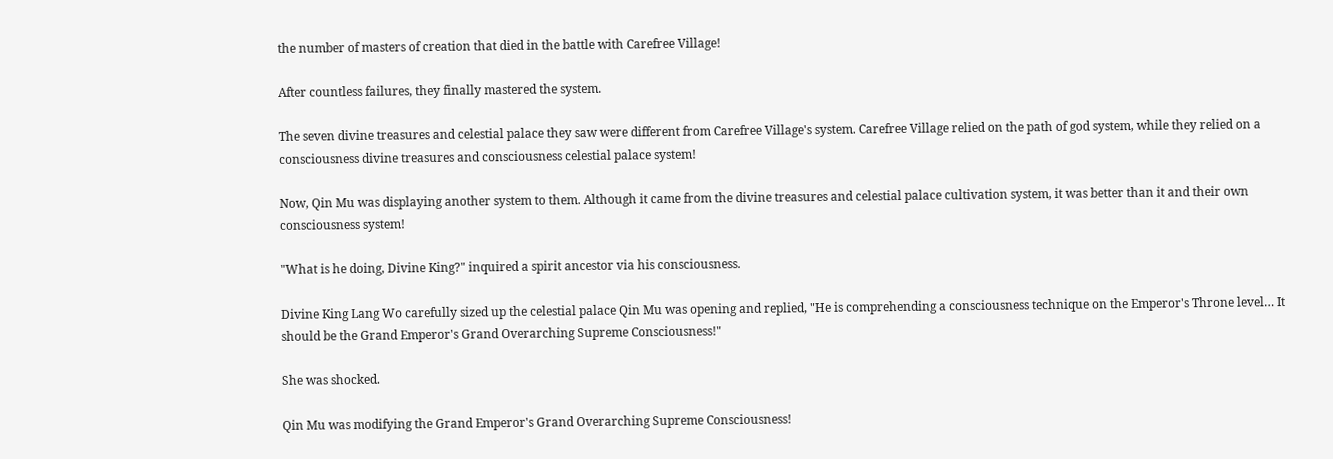the number of masters of creation that died in the battle with Carefree Village!

After countless failures, they finally mastered the system.

The seven divine treasures and celestial palace they saw were different from Carefree Village's system. Carefree Village relied on the path of god system, while they relied on a consciousness divine treasures and consciousness celestial palace system!

Now, Qin Mu was displaying another system to them. Although it came from the divine treasures and celestial palace cultivation system, it was better than it and their own consciousness system!

"What is he doing, Divine King?" inquired a spirit ancestor via his consciousness.

Divine King Lang Wo carefully sized up the celestial palace Qin Mu was opening and replied, "He is comprehending a consciousness technique on the Emperor's Throne level… It should be the Grand Emperor's Grand Overarching Supreme Consciousness!"

She was shocked.

Qin Mu was modifying the Grand Emperor's Grand Overarching Supreme Consciousness!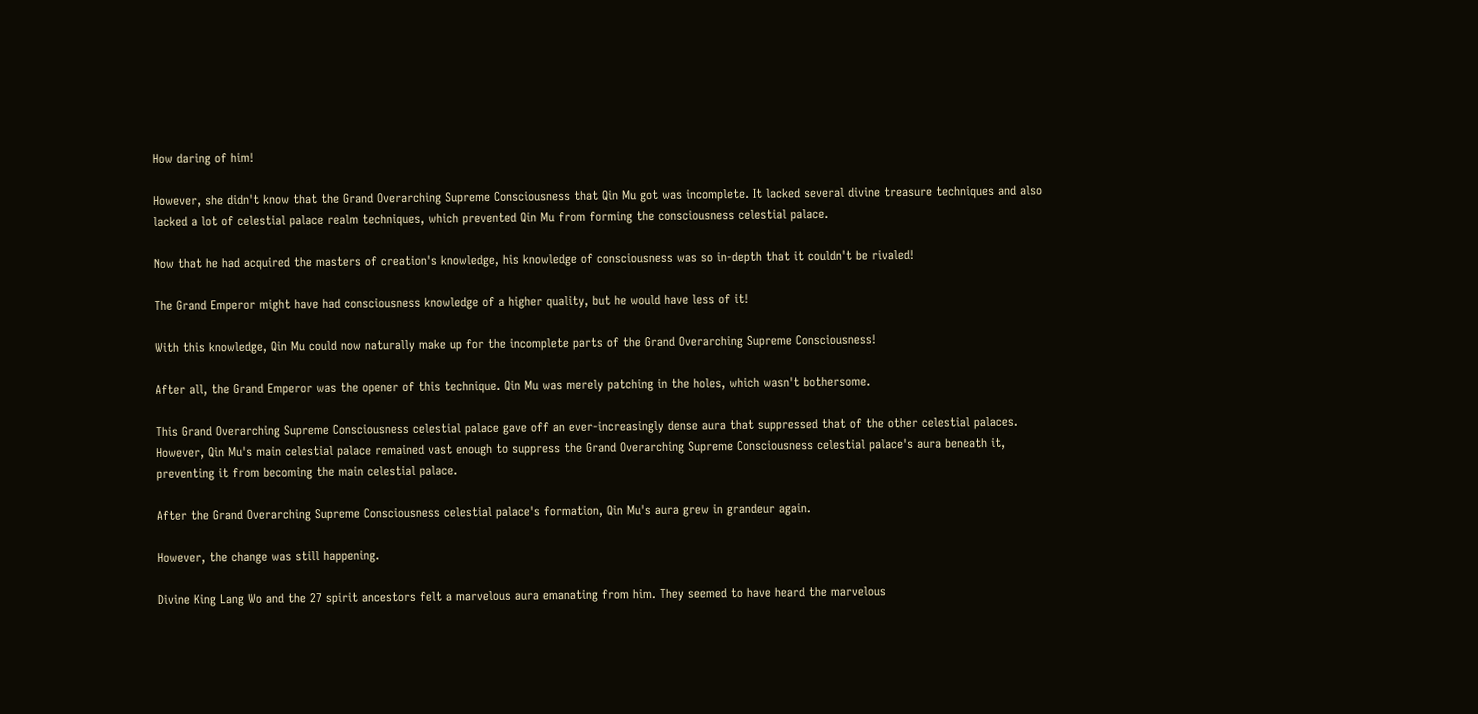How daring of him!

However, she didn't know that the Grand Overarching Supreme Consciousness that Qin Mu got was incomplete. It lacked several divine treasure techniques and also lacked a lot of celestial palace realm techniques, which prevented Qin Mu from forming the consciousness celestial palace.

Now that he had acquired the masters of creation's knowledge, his knowledge of consciousness was so in-depth that it couldn't be rivaled!

The Grand Emperor might have had consciousness knowledge of a higher quality, but he would have less of it!

With this knowledge, Qin Mu could now naturally make up for the incomplete parts of the Grand Overarching Supreme Consciousness!

After all, the Grand Emperor was the opener of this technique. Qin Mu was merely patching in the holes, which wasn't bothersome.

This Grand Overarching Supreme Consciousness celestial palace gave off an ever-increasingly dense aura that suppressed that of the other celestial palaces. However, Qin Mu's main celestial palace remained vast enough to suppress the Grand Overarching Supreme Consciousness celestial palace's aura beneath it, preventing it from becoming the main celestial palace.

After the Grand Overarching Supreme Consciousness celestial palace's formation, Qin Mu's aura grew in grandeur again.

However, the change was still happening.

Divine King Lang Wo and the 27 spirit ancestors felt a marvelous aura emanating from him. They seemed to have heard the marvelous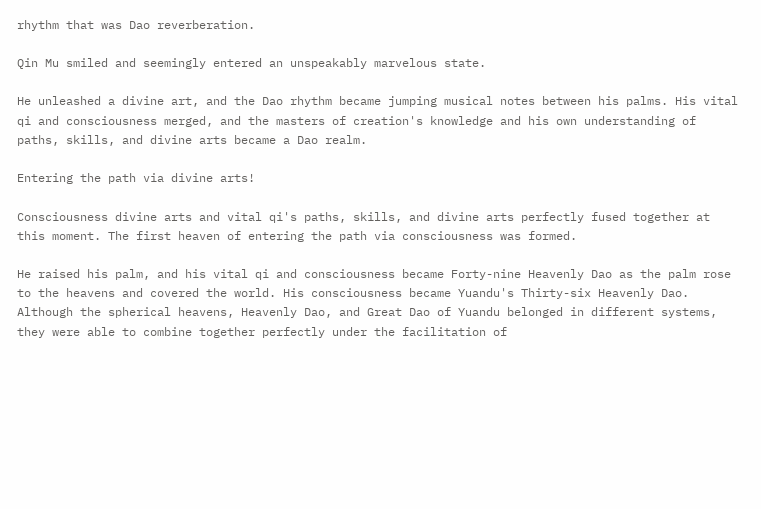rhythm that was Dao reverberation.

Qin Mu smiled and seemingly entered an unspeakably marvelous state.

He unleashed a divine art, and the Dao rhythm became jumping musical notes between his palms. His vital qi and consciousness merged, and the masters of creation's knowledge and his own understanding of paths, skills, and divine arts became a Dao realm.

Entering the path via divine arts!

Consciousness divine arts and vital qi's paths, skills, and divine arts perfectly fused together at this moment. The first heaven of entering the path via consciousness was formed.

He raised his palm, and his vital qi and consciousness became Forty-nine Heavenly Dao as the palm rose to the heavens and covered the world. His consciousness became Yuandu's Thirty-six Heavenly Dao. Although the spherical heavens, Heavenly Dao, and Great Dao of Yuandu belonged in different systems, they were able to combine together perfectly under the facilitation of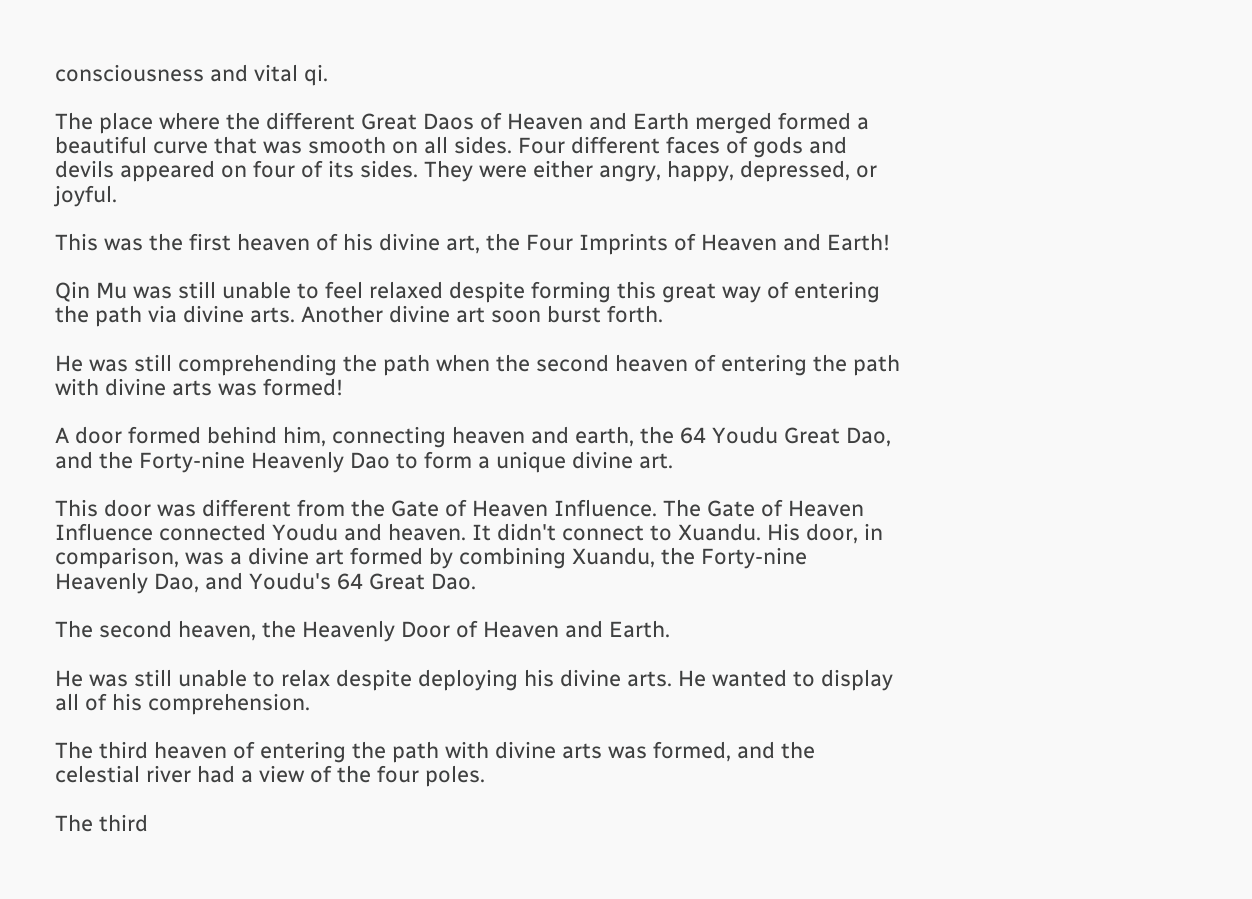consciousness and vital qi.

The place where the different Great Daos of Heaven and Earth merged formed a beautiful curve that was smooth on all sides. Four different faces of gods and devils appeared on four of its sides. They were either angry, happy, depressed, or joyful.

This was the first heaven of his divine art, the Four Imprints of Heaven and Earth!

Qin Mu was still unable to feel relaxed despite forming this great way of entering the path via divine arts. Another divine art soon burst forth.

He was still comprehending the path when the second heaven of entering the path with divine arts was formed!

A door formed behind him, connecting heaven and earth, the 64 Youdu Great Dao, and the Forty-nine Heavenly Dao to form a unique divine art.

This door was different from the Gate of Heaven Influence. The Gate of Heaven Influence connected Youdu and heaven. It didn't connect to Xuandu. His door, in comparison, was a divine art formed by combining Xuandu, the Forty-nine Heavenly Dao, and Youdu's 64 Great Dao.

The second heaven, the Heavenly Door of Heaven and Earth.

He was still unable to relax despite deploying his divine arts. He wanted to display all of his comprehension.

The third heaven of entering the path with divine arts was formed, and the celestial river had a view of the four poles.

The third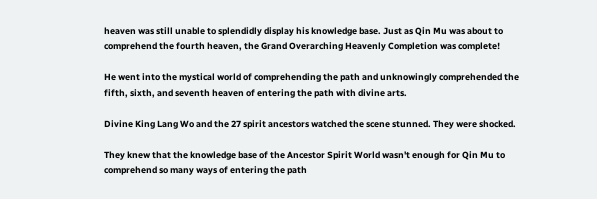heaven was still unable to splendidly display his knowledge base. Just as Qin Mu was about to comprehend the fourth heaven, the Grand Overarching Heavenly Completion was complete!

He went into the mystical world of comprehending the path and unknowingly comprehended the fifth, sixth, and seventh heaven of entering the path with divine arts.

Divine King Lang Wo and the 27 spirit ancestors watched the scene stunned. They were shocked.

They knew that the knowledge base of the Ancestor Spirit World wasn't enough for Qin Mu to comprehend so many ways of entering the path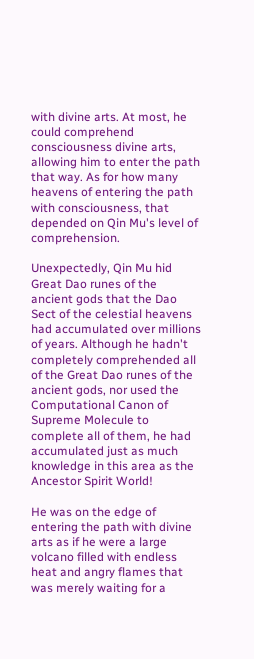with divine arts. At most, he could comprehend consciousness divine arts, allowing him to enter the path that way. As for how many heavens of entering the path with consciousness, that depended on Qin Mu's level of comprehension.

Unexpectedly, Qin Mu hid Great Dao runes of the ancient gods that the Dao Sect of the celestial heavens had accumulated over millions of years. Although he hadn't completely comprehended all of the Great Dao runes of the ancient gods, nor used the Computational Canon of Supreme Molecule to complete all of them, he had accumulated just as much knowledge in this area as the Ancestor Spirit World!

He was on the edge of entering the path with divine arts as if he were a large volcano filled with endless heat and angry flames that was merely waiting for a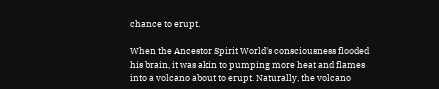chance to erupt.

When the Ancestor Spirit World's consciousness flooded his brain, it was akin to pumping more heat and flames into a volcano about to erupt. Naturally, the volcano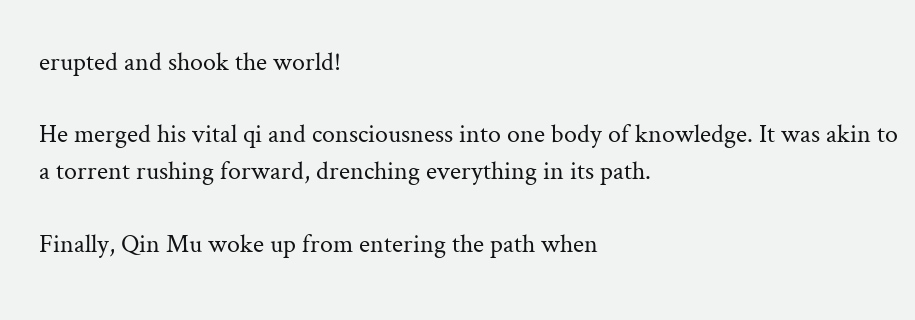erupted and shook the world!

He merged his vital qi and consciousness into one body of knowledge. It was akin to a torrent rushing forward, drenching everything in its path.

Finally, Qin Mu woke up from entering the path when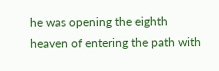he was opening the eighth heaven of entering the path with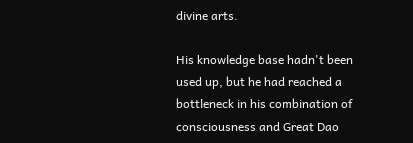divine arts.

His knowledge base hadn't been used up, but he had reached a bottleneck in his combination of consciousness and Great Dao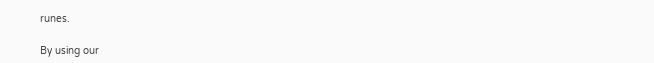runes.

By using our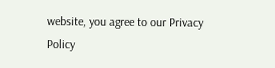website, you agree to our Privacy Policy